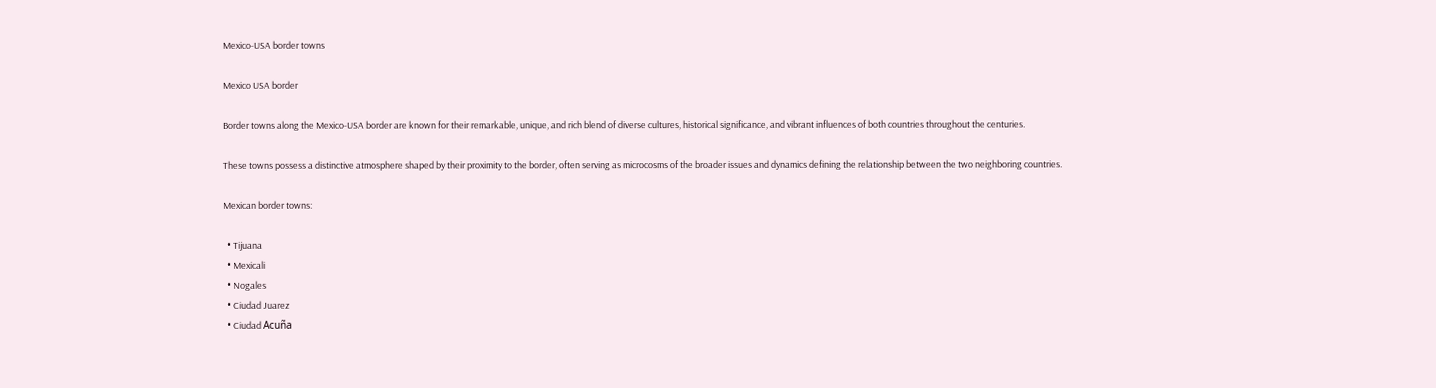Mexico-USA border towns

Mexico USA border

Border towns along the Mexico-USA border are known for their remarkable, unique, and rich blend of diverse cultures, historical significance, and vibrant influences of both countries throughout the centuries.

These towns possess a distinctive atmosphere shaped by their proximity to the border, often serving as microcosms of the broader issues and dynamics defining the relationship between the two neighboring countries.

Mexican border towns:

  • Tijuana
  • Mexicali
  • Nogales
  • Ciudad Juarez
  • Ciudad Acuña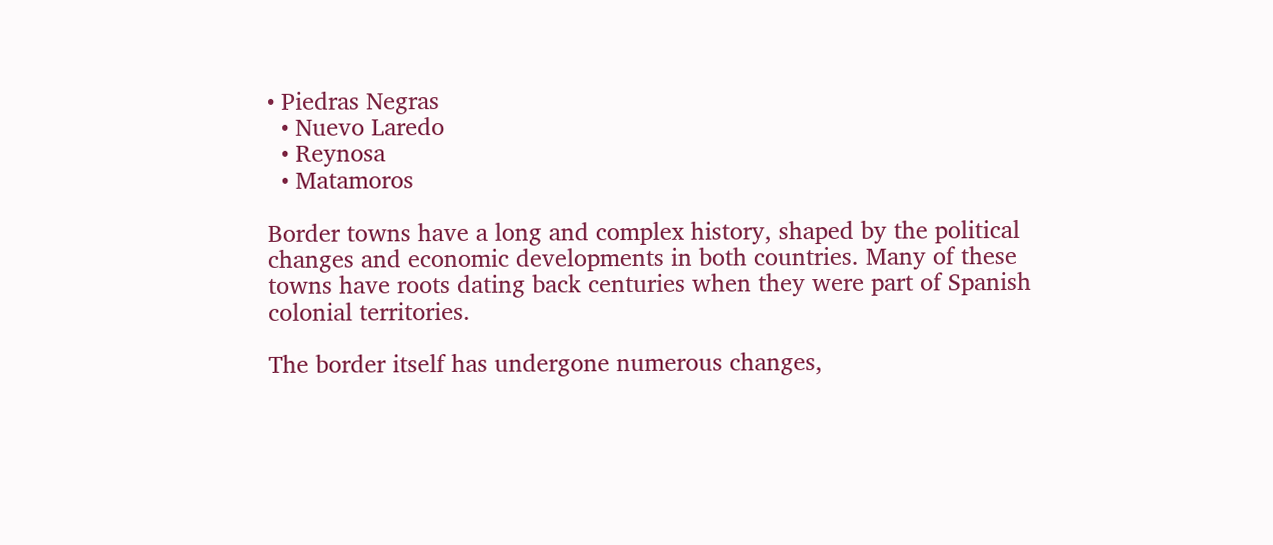• Piedras Negras
  • Nuevo Laredo
  • Reynosa
  • Matamoros

Border towns have a long and complex history, shaped by the political changes and economic developments in both countries. Many of these towns have roots dating back centuries when they were part of Spanish colonial territories.

The border itself has undergone numerous changes,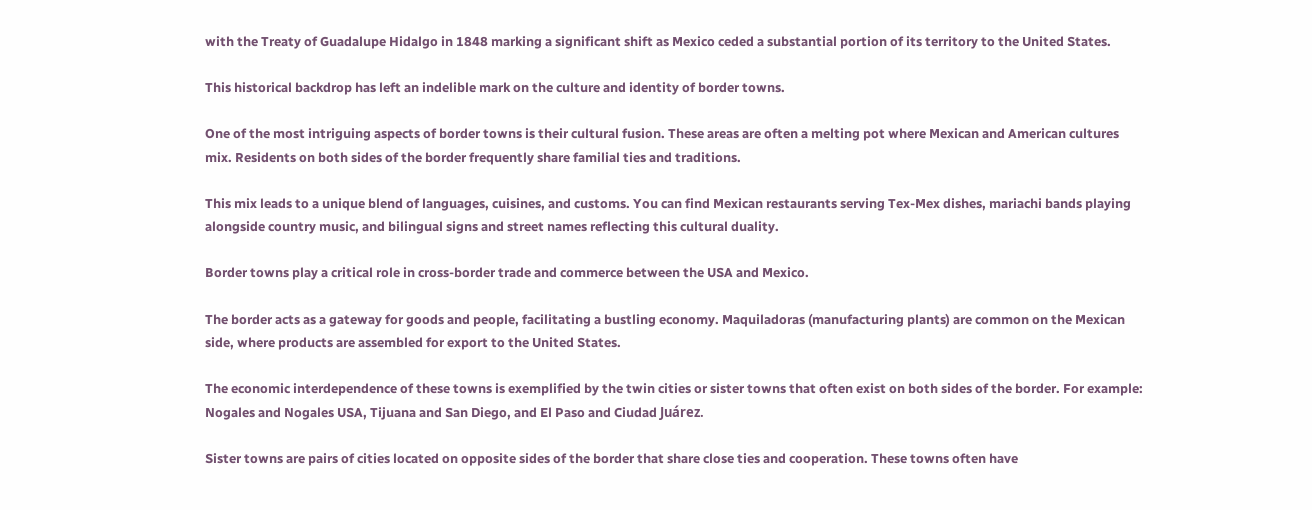with the Treaty of Guadalupe Hidalgo in 1848 marking a significant shift as Mexico ceded a substantial portion of its territory to the United States.

This historical backdrop has left an indelible mark on the culture and identity of border towns.

One of the most intriguing aspects of border towns is their cultural fusion. These areas are often a melting pot where Mexican and American cultures mix. Residents on both sides of the border frequently share familial ties and traditions.

This mix leads to a unique blend of languages, cuisines, and customs. You can find Mexican restaurants serving Tex-Mex dishes, mariachi bands playing alongside country music, and bilingual signs and street names reflecting this cultural duality.

Border towns play a critical role in cross-border trade and commerce between the USA and Mexico.

The border acts as a gateway for goods and people, facilitating a bustling economy. Maquiladoras (manufacturing plants) are common on the Mexican side, where products are assembled for export to the United States.

The economic interdependence of these towns is exemplified by the twin cities or sister towns that often exist on both sides of the border. For example: Nogales and Nogales USA, Tijuana and San Diego, and El Paso and Ciudad Juárez.

Sister towns are pairs of cities located on opposite sides of the border that share close ties and cooperation. These towns often have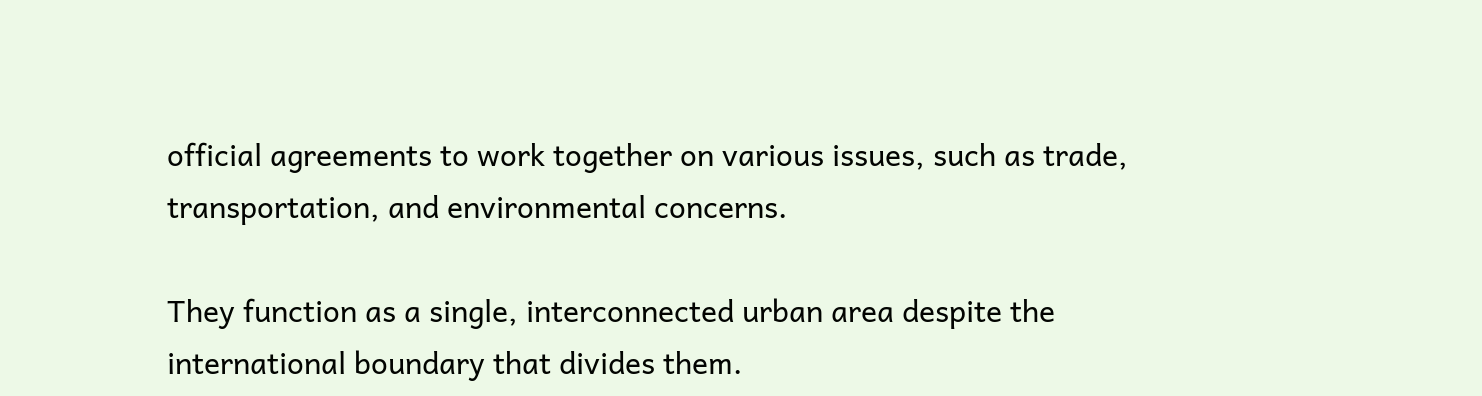official agreements to work together on various issues, such as trade, transportation, and environmental concerns.

They function as a single, interconnected urban area despite the international boundary that divides them.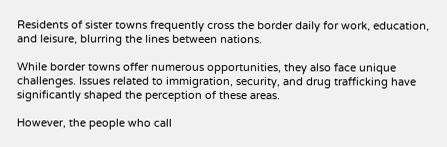Residents of sister towns frequently cross the border daily for work, education, and leisure, blurring the lines between nations.

While border towns offer numerous opportunities, they also face unique challenges. Issues related to immigration, security, and drug trafficking have significantly shaped the perception of these areas.

However, the people who call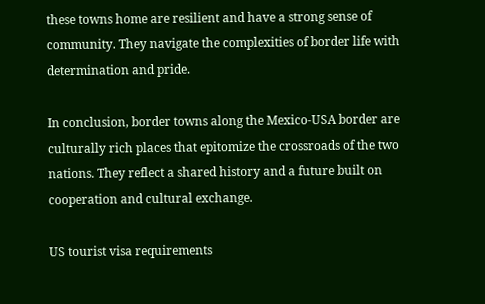these towns home are resilient and have a strong sense of community. They navigate the complexities of border life with determination and pride.

In conclusion, border towns along the Mexico-USA border are culturally rich places that epitomize the crossroads of the two nations. They reflect a shared history and a future built on cooperation and cultural exchange.

US tourist visa requirements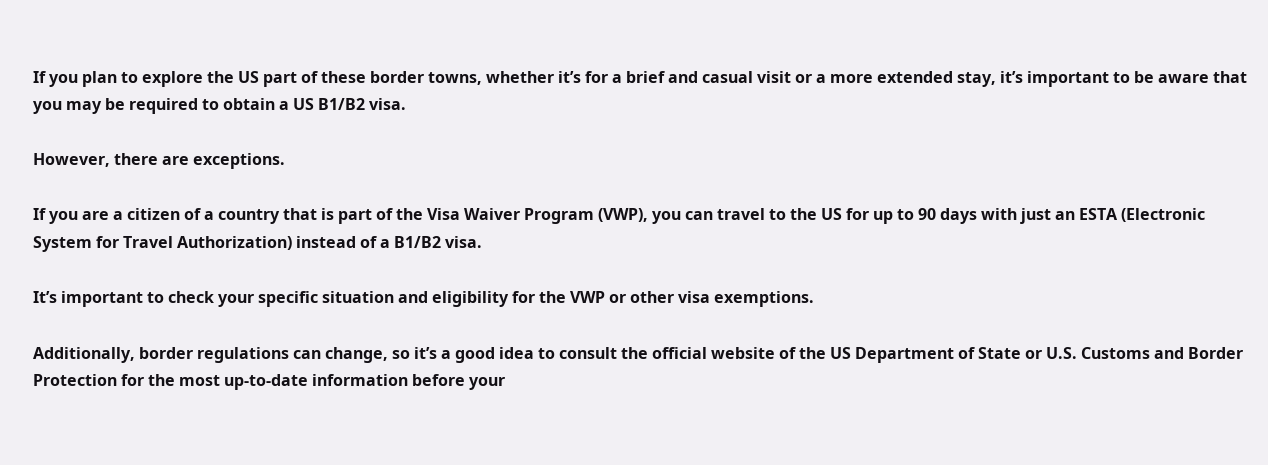If you plan to explore the US part of these border towns, whether it’s for a brief and casual visit or a more extended stay, it’s important to be aware that you may be required to obtain a US B1/B2 visa.

However, there are exceptions.

If you are a citizen of a country that is part of the Visa Waiver Program (VWP), you can travel to the US for up to 90 days with just an ESTA (Electronic System for Travel Authorization) instead of a B1/B2 visa.

It’s important to check your specific situation and eligibility for the VWP or other visa exemptions.

Additionally, border regulations can change, so it’s a good idea to consult the official website of the US Department of State or U.S. Customs and Border Protection for the most up-to-date information before your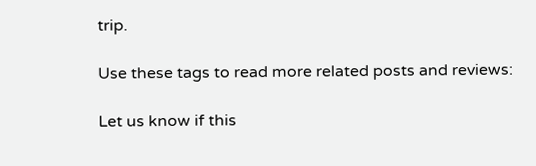trip.

Use these tags to read more related posts and reviews:

Let us know if this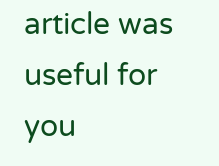article was useful for you